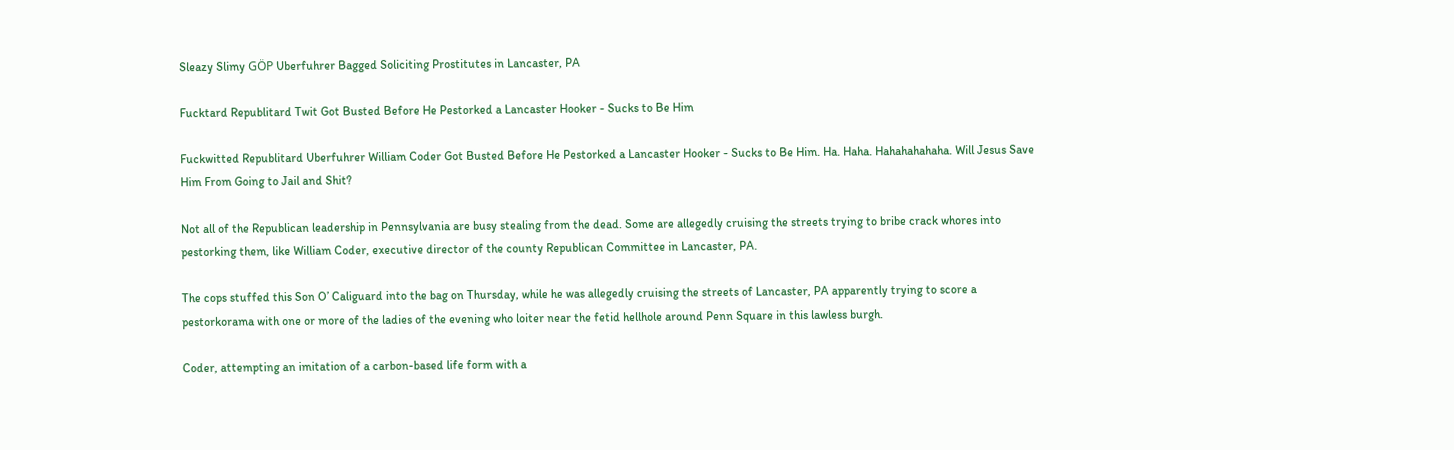Sleazy Slimy GÖP Uberfuhrer Bagged Soliciting Prostitutes in Lancaster, PA

Fucktard Republitard Twit Got Busted Before He Pestorked a Lancaster Hooker - Sucks to Be Him

Fuckwitted Republitard Uberfuhrer William Coder Got Busted Before He Pestorked a Lancaster Hooker - Sucks to Be Him. Ha. Haha. Hahahahahaha. Will Jesus Save Him From Going to Jail and Shit?

Not all of the Republican leadership in Pennsylvania are busy stealing from the dead. Some are allegedly cruising the streets trying to bribe crack whores into pestorking them, like William Coder, executive director of the county Republican Committee in Lancaster, PA.

The cops stuffed this Son O’ Caliguard into the bag on Thursday, while he was allegedly cruising the streets of Lancaster, PA apparently trying to score a pestorkorama with one or more of the ladies of the evening who loiter near the fetid hellhole around Penn Square in this lawless burgh.

Coder, attempting an imitation of a carbon-based life form with a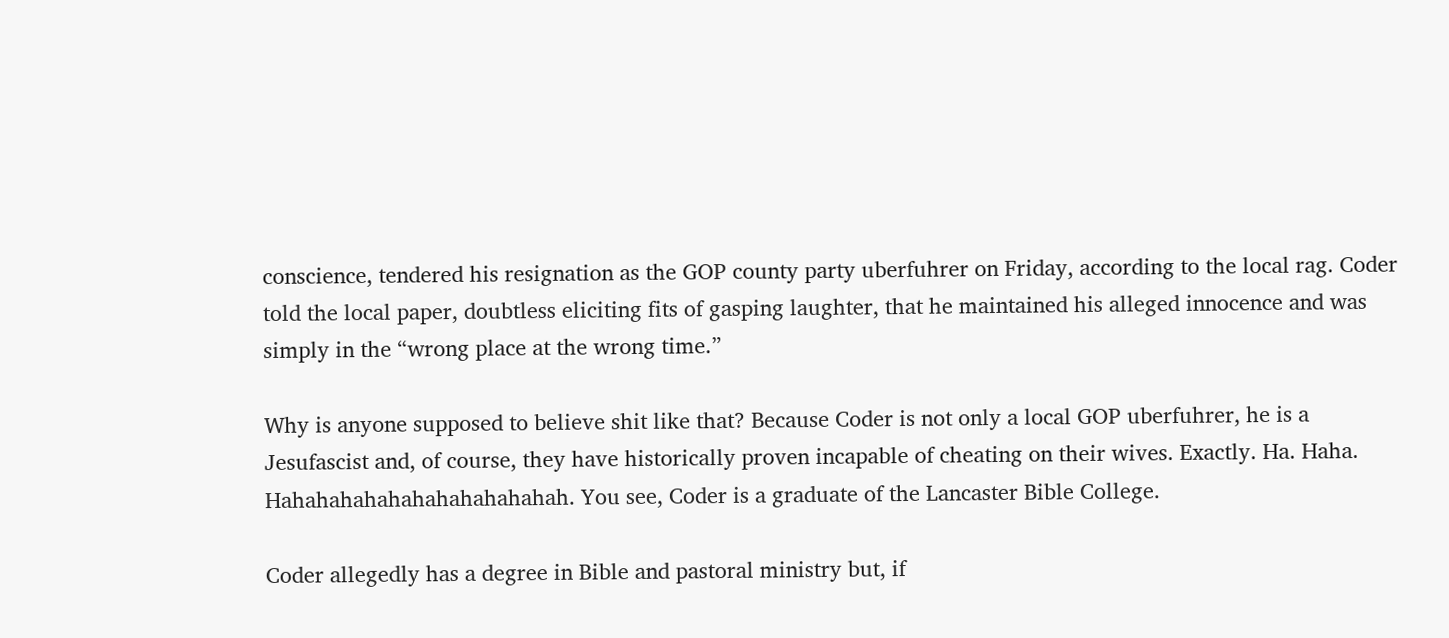conscience, tendered his resignation as the GOP county party uberfuhrer on Friday, according to the local rag. Coder told the local paper, doubtless eliciting fits of gasping laughter, that he maintained his alleged innocence and was simply in the “wrong place at the wrong time.”

Why is anyone supposed to believe shit like that? Because Coder is not only a local GOP uberfuhrer, he is a Jesufascist and, of course, they have historically proven incapable of cheating on their wives. Exactly. Ha. Haha. Hahahahahahahahahahahahah. You see, Coder is a graduate of the Lancaster Bible College.

Coder allegedly has a degree in Bible and pastoral ministry but, if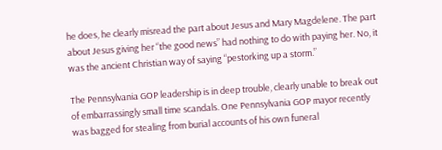he does, he clearly misread the part about Jesus and Mary Magdelene. The part about Jesus giving her “the good news” had nothing to do with paying her. No, it was the ancient Christian way of saying “pestorking up a storm.”

The Pennsylvania GOP leadership is in deep trouble, clearly unable to break out of embarrassingly small time scandals. One Pennsylvania GOP mayor recently was bagged for stealing from burial accounts of his own funeral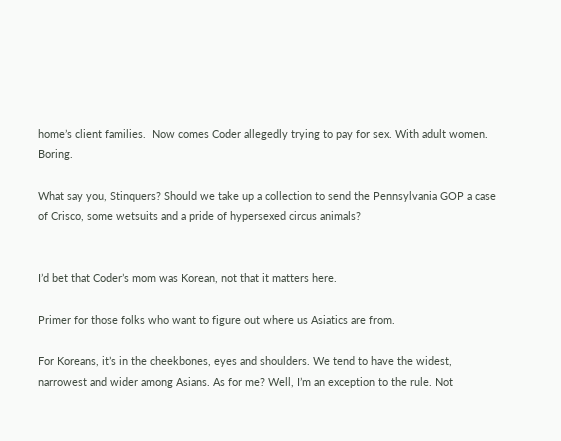home’s client families.  Now comes Coder allegedly trying to pay for sex. With adult women. Boring.

What say you, Stinquers? Should we take up a collection to send the Pennsylvania GOP a case of Crisco, some wetsuits and a pride of hypersexed circus animals?


I’d bet that Coder’s mom was Korean, not that it matters here.

Primer for those folks who want to figure out where us Asiatics are from.

For Koreans, it’s in the cheekbones, eyes and shoulders. We tend to have the widest, narrowest and wider among Asians. As for me? Well, I’m an exception to the rule. Not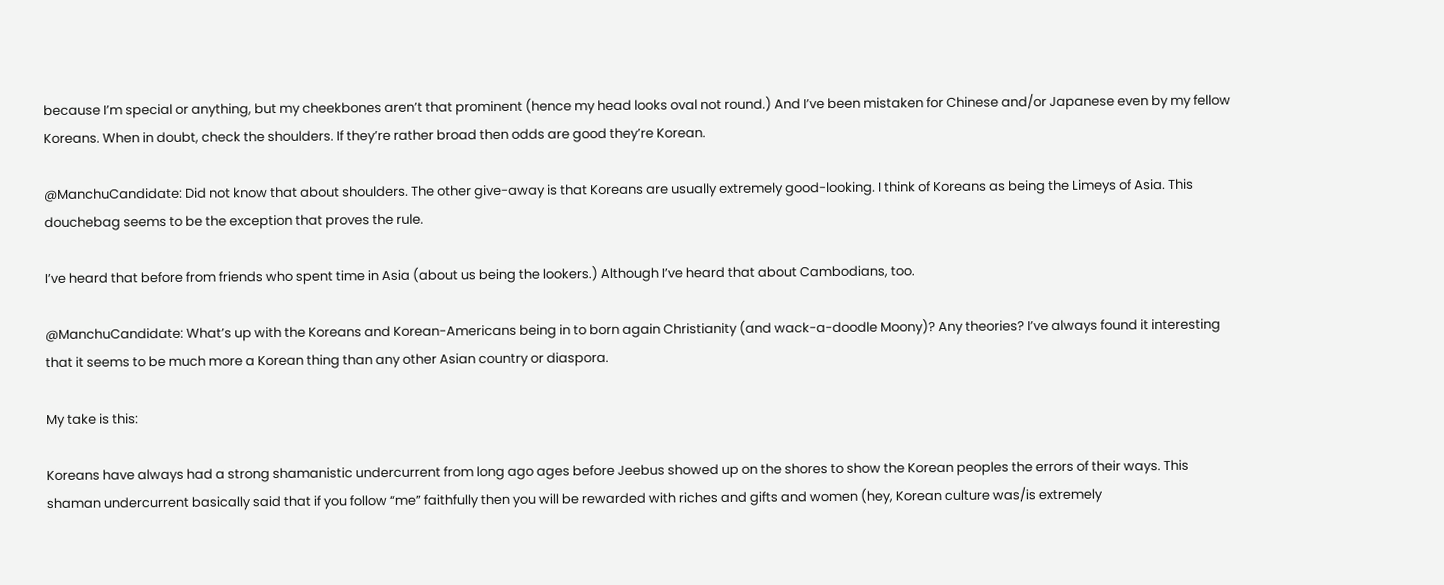because I’m special or anything, but my cheekbones aren’t that prominent (hence my head looks oval not round.) And I’ve been mistaken for Chinese and/or Japanese even by my fellow Koreans. When in doubt, check the shoulders. If they’re rather broad then odds are good they’re Korean.

@ManchuCandidate: Did not know that about shoulders. The other give-away is that Koreans are usually extremely good-looking. I think of Koreans as being the Limeys of Asia. This douchebag seems to be the exception that proves the rule.

I’ve heard that before from friends who spent time in Asia (about us being the lookers.) Although I’ve heard that about Cambodians, too.

@ManchuCandidate: What’s up with the Koreans and Korean-Americans being in to born again Christianity (and wack-a-doodle Moony)? Any theories? I’ve always found it interesting that it seems to be much more a Korean thing than any other Asian country or diaspora.

My take is this:

Koreans have always had a strong shamanistic undercurrent from long ago ages before Jeebus showed up on the shores to show the Korean peoples the errors of their ways. This shaman undercurrent basically said that if you follow “me” faithfully then you will be rewarded with riches and gifts and women (hey, Korean culture was/is extremely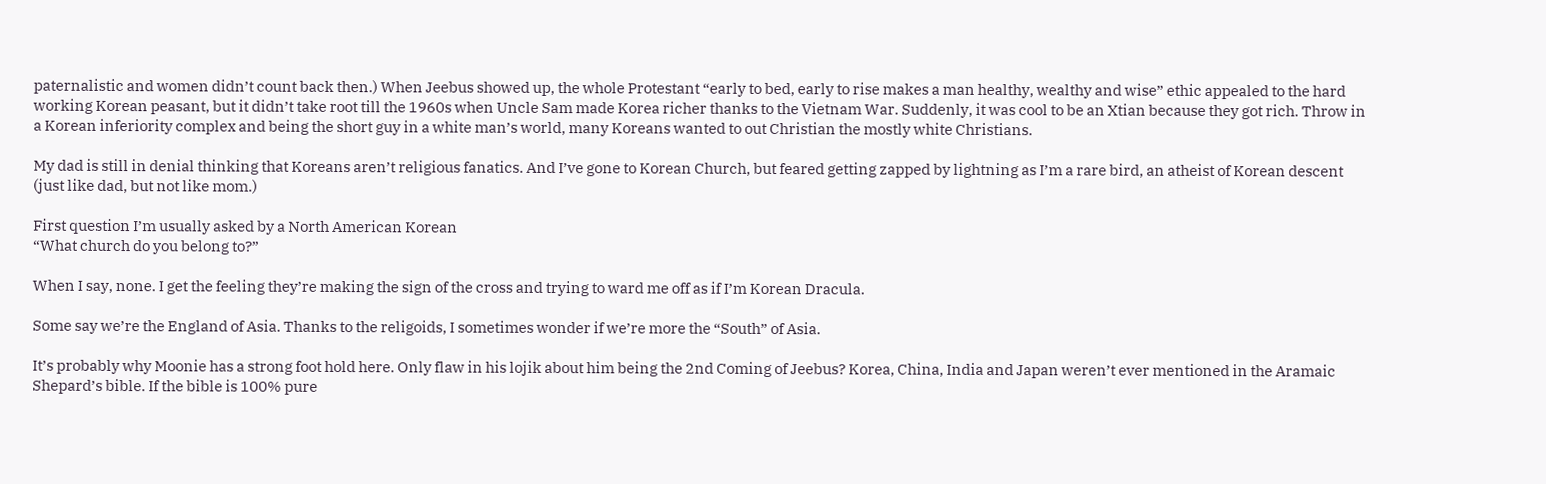paternalistic and women didn’t count back then.) When Jeebus showed up, the whole Protestant “early to bed, early to rise makes a man healthy, wealthy and wise” ethic appealed to the hard working Korean peasant, but it didn’t take root till the 1960s when Uncle Sam made Korea richer thanks to the Vietnam War. Suddenly, it was cool to be an Xtian because they got rich. Throw in a Korean inferiority complex and being the short guy in a white man’s world, many Koreans wanted to out Christian the mostly white Christians.

My dad is still in denial thinking that Koreans aren’t religious fanatics. And I’ve gone to Korean Church, but feared getting zapped by lightning as I’m a rare bird, an atheist of Korean descent (just like dad, but not like mom.)

First question I’m usually asked by a North American Korean
“What church do you belong to?”

When I say, none. I get the feeling they’re making the sign of the cross and trying to ward me off as if I’m Korean Dracula.

Some say we’re the England of Asia. Thanks to the religoids, I sometimes wonder if we’re more the “South” of Asia.

It’s probably why Moonie has a strong foot hold here. Only flaw in his lojik about him being the 2nd Coming of Jeebus? Korea, China, India and Japan weren’t ever mentioned in the Aramaic Shepard’s bible. If the bible is 100% pure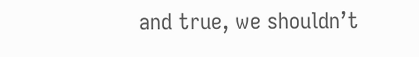and true, we shouldn’t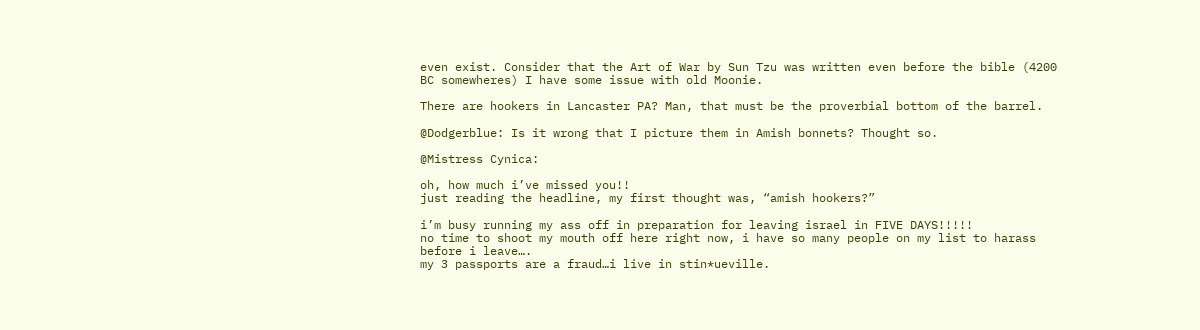even exist. Consider that the Art of War by Sun Tzu was written even before the bible (4200 BC somewheres) I have some issue with old Moonie.

There are hookers in Lancaster PA? Man, that must be the proverbial bottom of the barrel.

@Dodgerblue: Is it wrong that I picture them in Amish bonnets? Thought so.

@Mistress Cynica:

oh, how much i’ve missed you!!
just reading the headline, my first thought was, “amish hookers?”

i’m busy running my ass off in preparation for leaving israel in FIVE DAYS!!!!!
no time to shoot my mouth off here right now, i have so many people on my list to harass before i leave….
my 3 passports are a fraud…i live in stin*ueville.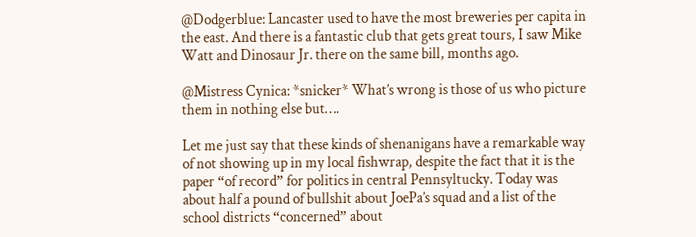@Dodgerblue: Lancaster used to have the most breweries per capita in the east. And there is a fantastic club that gets great tours, I saw Mike Watt and Dinosaur Jr. there on the same bill, months ago.

@Mistress Cynica: *snicker* What’s wrong is those of us who picture them in nothing else but….

Let me just say that these kinds of shenanigans have a remarkable way of not showing up in my local fishwrap, despite the fact that it is the paper “of record” for politics in central Pennsyltucky. Today was about half a pound of bullshit about JoePa’s squad and a list of the school districts “concerned” about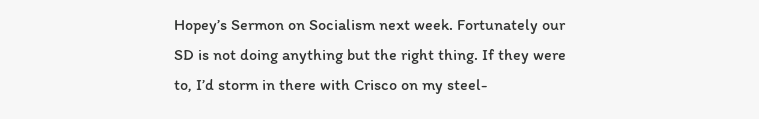Hopey’s Sermon on Socialism next week. Fortunately our SD is not doing anything but the right thing. If they were to, I’d storm in there with Crisco on my steel-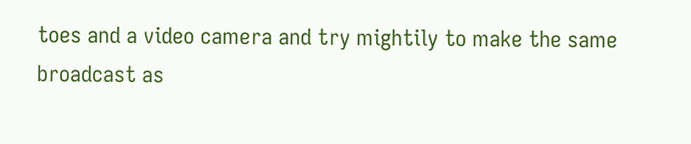toes and a video camera and try mightily to make the same broadcast as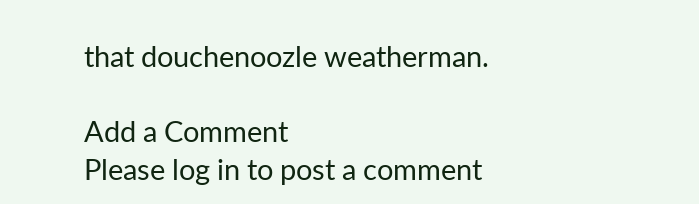that douchenoozle weatherman.

Add a Comment
Please log in to post a comment